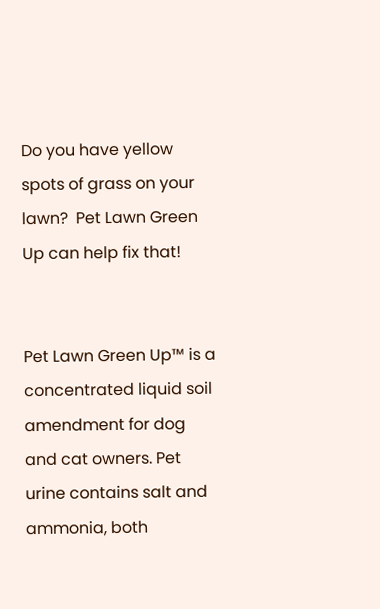Do you have yellow spots of grass on your lawn?  Pet Lawn Green Up can help fix that!


Pet Lawn Green Up™ is a concentrated liquid soil amendment for dog and cat owners. Pet urine contains salt and ammonia, both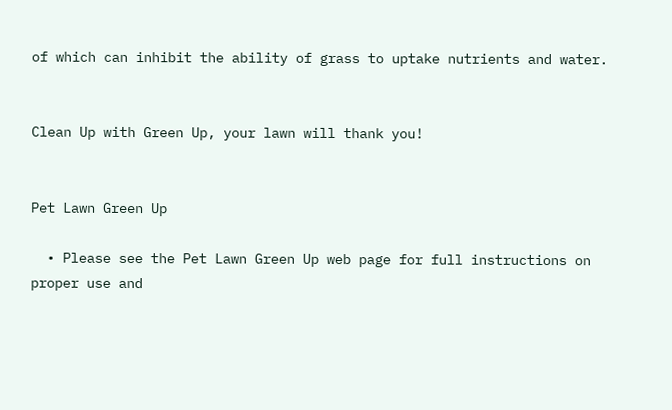of which can inhibit the ability of grass to uptake nutrients and water.


Clean Up with Green Up, your lawn will thank you!


Pet Lawn Green Up

  • Please see the Pet Lawn Green Up web page for full instructions on proper use and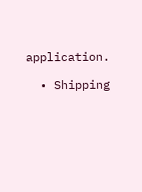application.

  • Shipping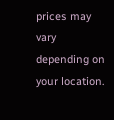prices may vary depending on your location.